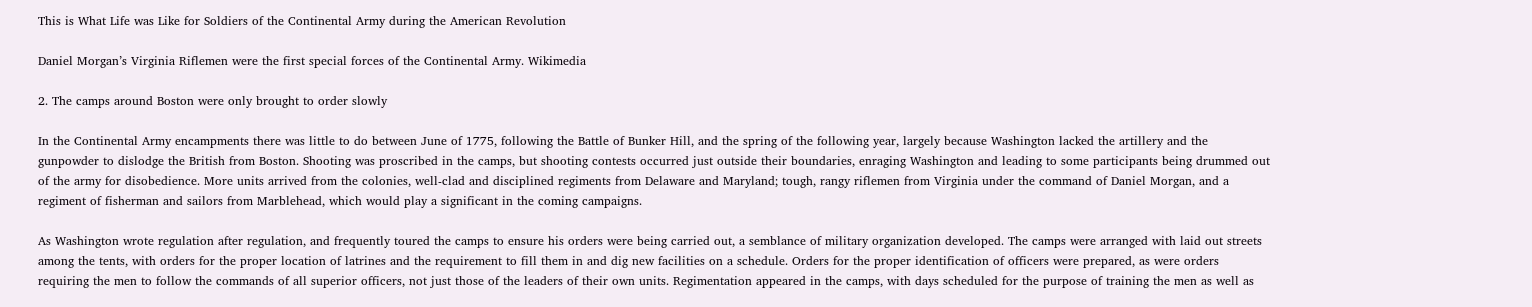This is What Life was Like for Soldiers of the Continental Army during the American Revolution

Daniel Morgan’s Virginia Riflemen were the first special forces of the Continental Army. Wikimedia

2. The camps around Boston were only brought to order slowly

In the Continental Army encampments there was little to do between June of 1775, following the Battle of Bunker Hill, and the spring of the following year, largely because Washington lacked the artillery and the gunpowder to dislodge the British from Boston. Shooting was proscribed in the camps, but shooting contests occurred just outside their boundaries, enraging Washington and leading to some participants being drummed out of the army for disobedience. More units arrived from the colonies, well-clad and disciplined regiments from Delaware and Maryland; tough, rangy riflemen from Virginia under the command of Daniel Morgan, and a regiment of fisherman and sailors from Marblehead, which would play a significant in the coming campaigns.

As Washington wrote regulation after regulation, and frequently toured the camps to ensure his orders were being carried out, a semblance of military organization developed. The camps were arranged with laid out streets among the tents, with orders for the proper location of latrines and the requirement to fill them in and dig new facilities on a schedule. Orders for the proper identification of officers were prepared, as were orders requiring the men to follow the commands of all superior officers, not just those of the leaders of their own units. Regimentation appeared in the camps, with days scheduled for the purpose of training the men as well as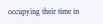occupying their time in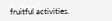fruitful activities.